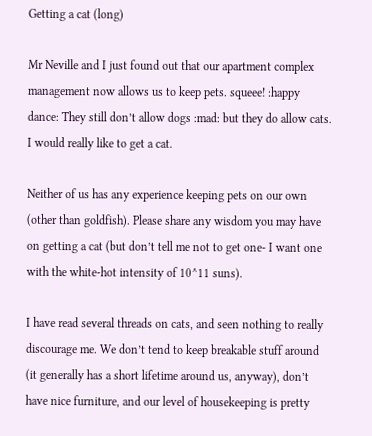Getting a cat (long)

Mr Neville and I just found out that our apartment complex management now allows us to keep pets. squeee! :happy dance: They still don’t allow dogs :mad: but they do allow cats. I would really like to get a cat.

Neither of us has any experience keeping pets on our own (other than goldfish). Please share any wisdom you may have on getting a cat (but don’t tell me not to get one- I want one with the white-hot intensity of 10^11 suns).

I have read several threads on cats, and seen nothing to really discourage me. We don’t tend to keep breakable stuff around (it generally has a short lifetime around us, anyway), don’t have nice furniture, and our level of housekeeping is pretty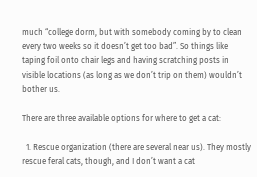much “college dorm, but with somebody coming by to clean every two weeks so it doesn’t get too bad”. So things like taping foil onto chair legs and having scratching posts in visible locations (as long as we don’t trip on them) wouldn’t bother us.

There are three available options for where to get a cat:

  1. Rescue organization (there are several near us). They mostly rescue feral cats, though, and I don’t want a cat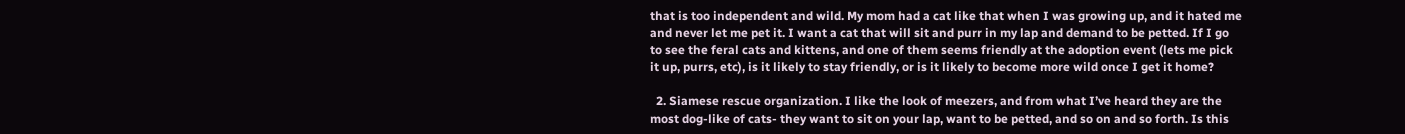that is too independent and wild. My mom had a cat like that when I was growing up, and it hated me and never let me pet it. I want a cat that will sit and purr in my lap and demand to be petted. If I go to see the feral cats and kittens, and one of them seems friendly at the adoption event (lets me pick it up, purrs, etc), is it likely to stay friendly, or is it likely to become more wild once I get it home?

  2. Siamese rescue organization. I like the look of meezers, and from what I’ve heard they are the most dog-like of cats- they want to sit on your lap, want to be petted, and so on and so forth. Is this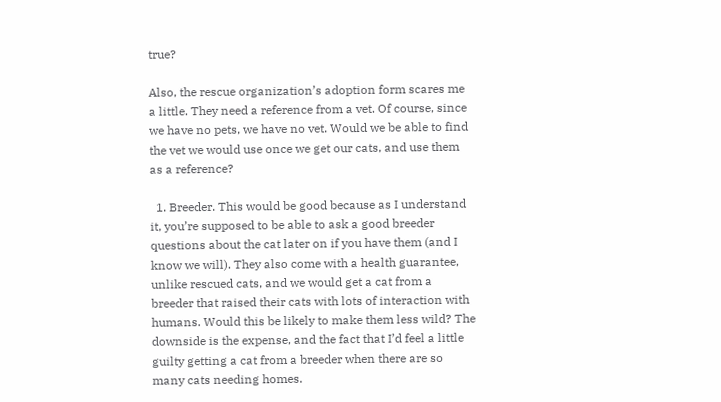true?

Also, the rescue organization’s adoption form scares me a little. They need a reference from a vet. Of course, since we have no pets, we have no vet. Would we be able to find the vet we would use once we get our cats, and use them as a reference?

  1. Breeder. This would be good because as I understand it, you’re supposed to be able to ask a good breeder questions about the cat later on if you have them (and I know we will). They also come with a health guarantee, unlike rescued cats, and we would get a cat from a breeder that raised their cats with lots of interaction with humans. Would this be likely to make them less wild? The downside is the expense, and the fact that I’d feel a little guilty getting a cat from a breeder when there are so many cats needing homes.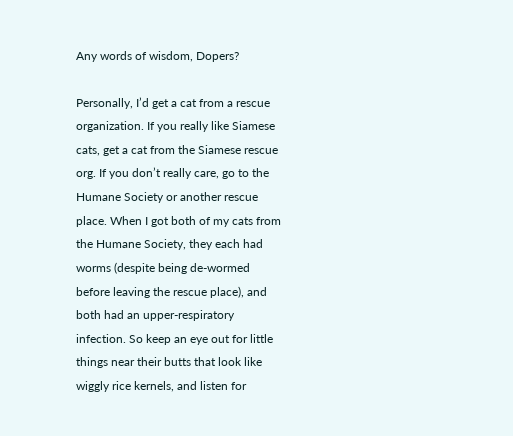Any words of wisdom, Dopers?

Personally, I’d get a cat from a rescue organization. If you really like Siamese cats, get a cat from the Siamese rescue org. If you don’t really care, go to the Humane Society or another rescue place. When I got both of my cats from the Humane Society, they each had worms (despite being de-wormed before leaving the rescue place), and both had an upper-respiratory infection. So keep an eye out for little things near their butts that look like wiggly rice kernels, and listen for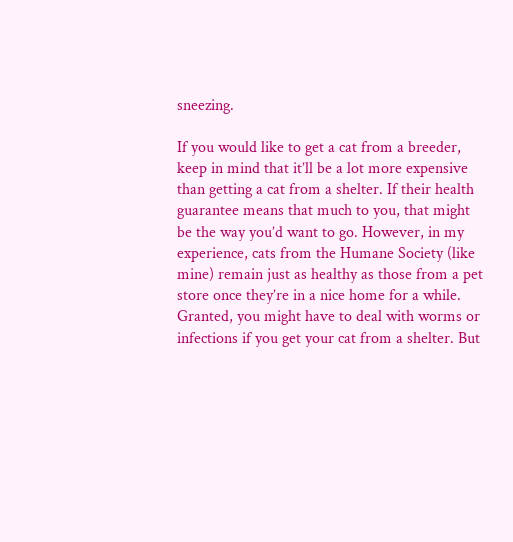sneezing.

If you would like to get a cat from a breeder, keep in mind that it’ll be a lot more expensive than getting a cat from a shelter. If their health guarantee means that much to you, that might be the way you’d want to go. However, in my experience, cats from the Humane Society (like mine) remain just as healthy as those from a pet store once they’re in a nice home for a while. Granted, you might have to deal with worms or infections if you get your cat from a shelter. But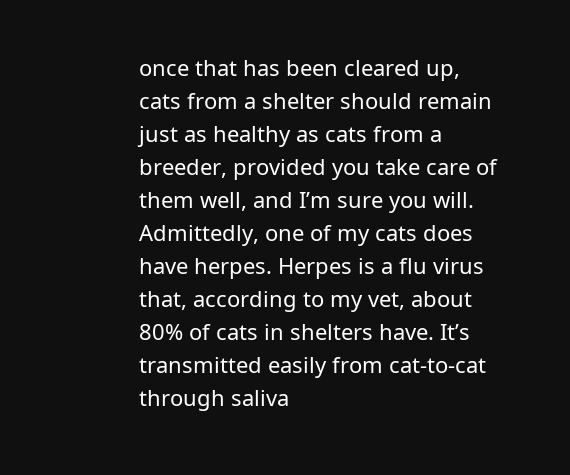once that has been cleared up, cats from a shelter should remain just as healthy as cats from a breeder, provided you take care of them well, and I’m sure you will. Admittedly, one of my cats does have herpes. Herpes is a flu virus that, according to my vet, about 80% of cats in shelters have. It’s transmitted easily from cat-to-cat through saliva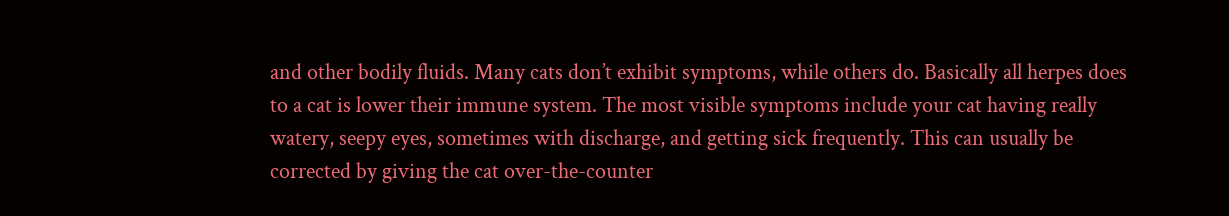and other bodily fluids. Many cats don’t exhibit symptoms, while others do. Basically all herpes does to a cat is lower their immune system. The most visible symptoms include your cat having really watery, seepy eyes, sometimes with discharge, and getting sick frequently. This can usually be corrected by giving the cat over-the-counter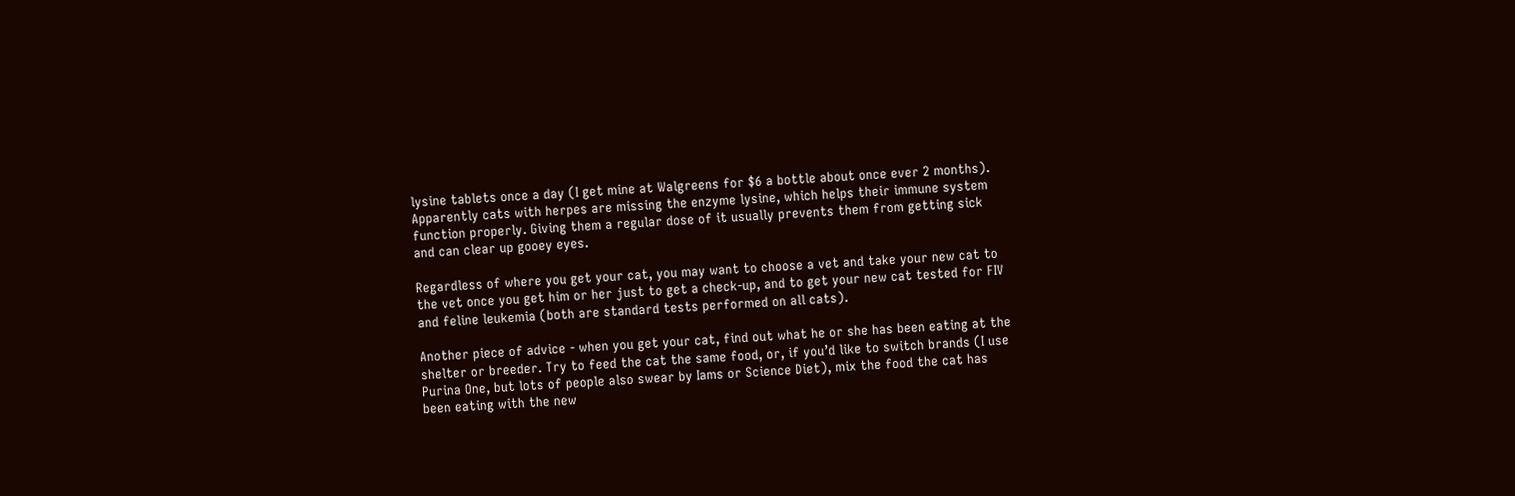lysine tablets once a day (I get mine at Walgreens for $6 a bottle about once ever 2 months). Apparently cats with herpes are missing the enzyme lysine, which helps their immune system function properly. Giving them a regular dose of it usually prevents them from getting sick and can clear up gooey eyes.

Regardless of where you get your cat, you may want to choose a vet and take your new cat to the vet once you get him or her just to get a check-up, and to get your new cat tested for FIV and feline leukemia (both are standard tests performed on all cats).

Another piece of advice - when you get your cat, find out what he or she has been eating at the shelter or breeder. Try to feed the cat the same food, or, if you’d like to switch brands (I use Purina One, but lots of people also swear by Iams or Science Diet), mix the food the cat has been eating with the new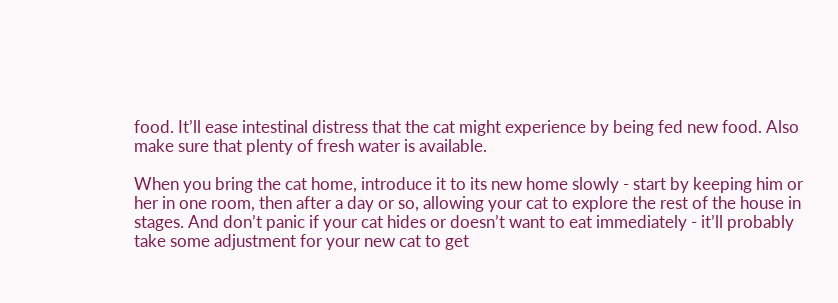food. It’ll ease intestinal distress that the cat might experience by being fed new food. Also make sure that plenty of fresh water is available.

When you bring the cat home, introduce it to its new home slowly - start by keeping him or her in one room, then after a day or so, allowing your cat to explore the rest of the house in stages. And don’t panic if your cat hides or doesn’t want to eat immediately - it’ll probably take some adjustment for your new cat to get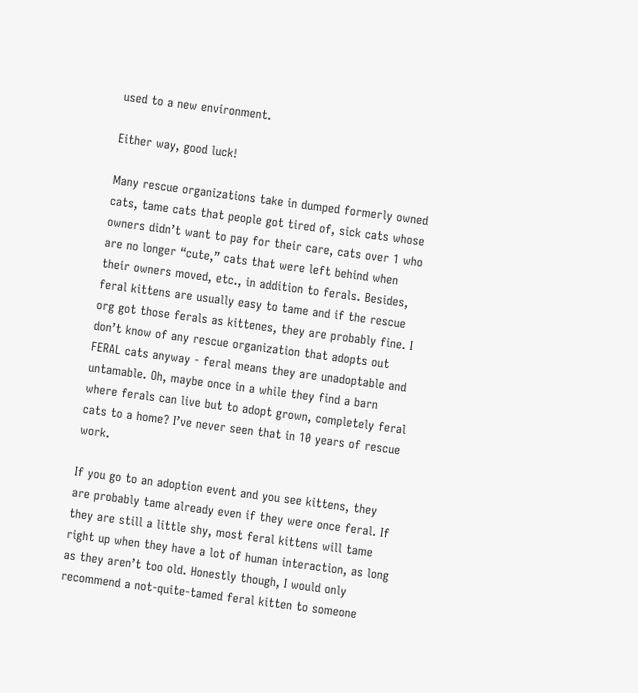used to a new environment.

Either way, good luck!

Many rescue organizations take in dumped formerly owned cats, tame cats that people got tired of, sick cats whose owners didn’t want to pay for their care, cats over 1 who are no longer “cute,” cats that were left behind when their owners moved, etc., in addition to ferals. Besides, feral kittens are usually easy to tame and if the rescue org got those ferals as kittenes, they are probably fine. I don’t know of any rescue organization that adopts out FERAL cats anyway - feral means they are unadoptable and untamable. Oh, maybe once in a while they find a barn where ferals can live but to adopt grown, completely feral cats to a home? I’ve never seen that in 10 years of rescue work.

If you go to an adoption event and you see kittens, they are probably tame already even if they were once feral. If they are still a little shy, most feral kittens will tame right up when they have a lot of human interaction, as long as they aren’t too old. Honestly though, I would only recommend a not-quite-tamed feral kitten to someone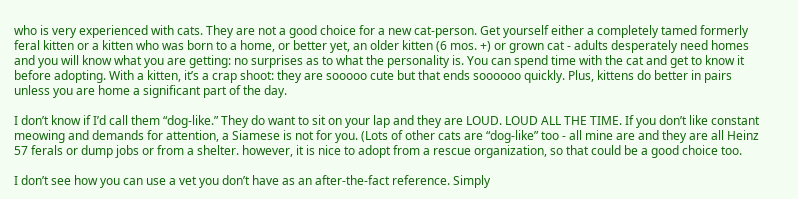who is very experienced with cats. They are not a good choice for a new cat-person. Get yourself either a completely tamed formerly feral kitten or a kitten who was born to a home, or better yet, an older kitten (6 mos. +) or grown cat - adults desperately need homes and you will know what you are getting: no surprises as to what the personality is. You can spend time with the cat and get to know it before adopting. With a kitten, it’s a crap shoot: they are sooooo cute but that ends soooooo quickly. Plus, kittens do better in pairs unless you are home a significant part of the day.

I don’t know if I’d call them “dog-like.” They do want to sit on your lap and they are LOUD. LOUD ALL THE TIME. If you don’t like constant meowing and demands for attention, a Siamese is not for you. (Lots of other cats are “dog-like” too - all mine are and they are all Heinz 57 ferals or dump jobs or from a shelter. however, it is nice to adopt from a rescue organization, so that could be a good choice too.

I don’t see how you can use a vet you don’t have as an after-the-fact reference. Simply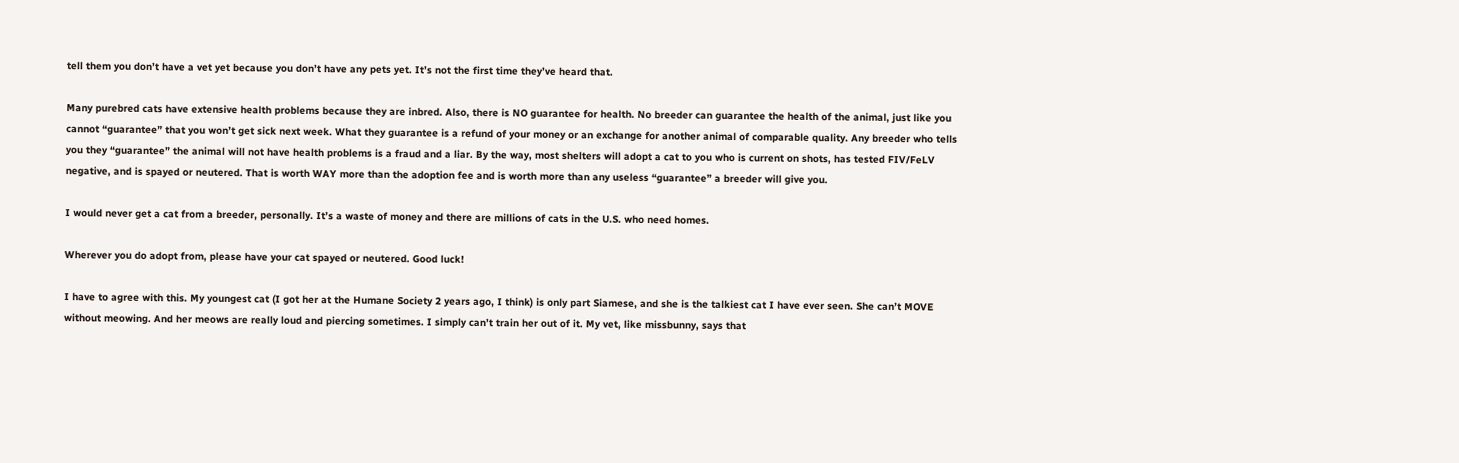tell them you don’t have a vet yet because you don’t have any pets yet. It’s not the first time they’ve heard that.

Many purebred cats have extensive health problems because they are inbred. Also, there is NO guarantee for health. No breeder can guarantee the health of the animal, just like you cannot “guarantee” that you won’t get sick next week. What they guarantee is a refund of your money or an exchange for another animal of comparable quality. Any breeder who tells you they “guarantee” the animal will not have health problems is a fraud and a liar. By the way, most shelters will adopt a cat to you who is current on shots, has tested FIV/FeLV negative, and is spayed or neutered. That is worth WAY more than the adoption fee and is worth more than any useless “guarantee” a breeder will give you.

I would never get a cat from a breeder, personally. It’s a waste of money and there are millions of cats in the U.S. who need homes.

Wherever you do adopt from, please have your cat spayed or neutered. Good luck!

I have to agree with this. My youngest cat (I got her at the Humane Society 2 years ago, I think) is only part Siamese, and she is the talkiest cat I have ever seen. She can’t MOVE without meowing. And her meows are really loud and piercing sometimes. I simply can’t train her out of it. My vet, like missbunny, says that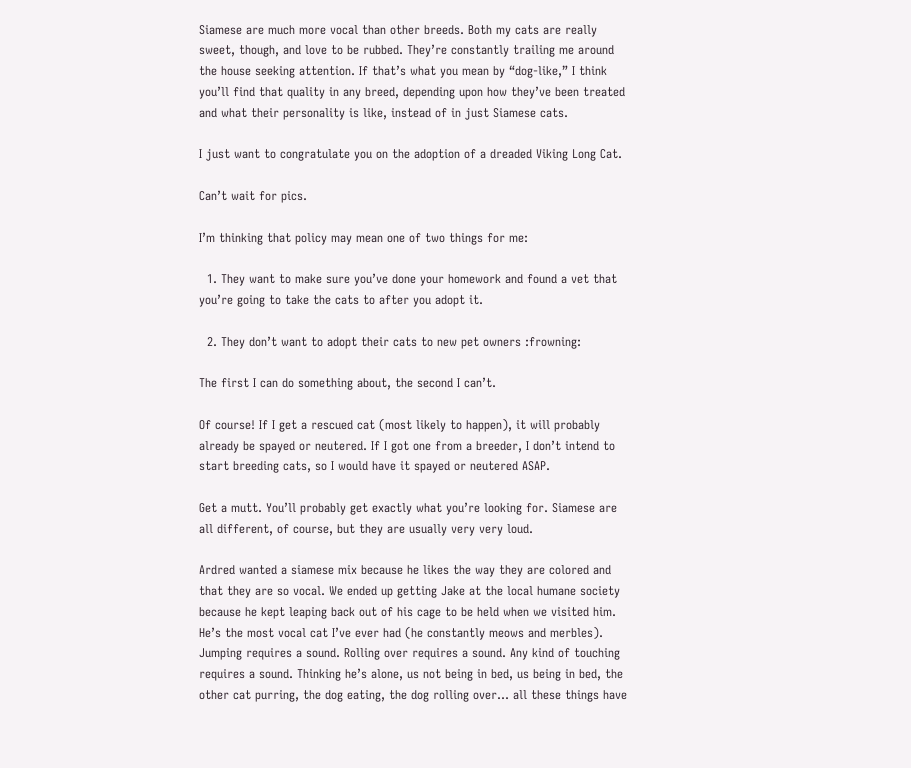Siamese are much more vocal than other breeds. Both my cats are really sweet, though, and love to be rubbed. They’re constantly trailing me around the house seeking attention. If that’s what you mean by “dog-like,” I think you’ll find that quality in any breed, depending upon how they’ve been treated and what their personality is like, instead of in just Siamese cats.

I just want to congratulate you on the adoption of a dreaded Viking Long Cat.

Can’t wait for pics.

I’m thinking that policy may mean one of two things for me:

  1. They want to make sure you’ve done your homework and found a vet that you’re going to take the cats to after you adopt it.

  2. They don’t want to adopt their cats to new pet owners :frowning:

The first I can do something about, the second I can’t.

Of course! If I get a rescued cat (most likely to happen), it will probably already be spayed or neutered. If I got one from a breeder, I don’t intend to start breeding cats, so I would have it spayed or neutered ASAP.

Get a mutt. You’ll probably get exactly what you’re looking for. Siamese are all different, of course, but they are usually very very loud.

Ardred wanted a siamese mix because he likes the way they are colored and that they are so vocal. We ended up getting Jake at the local humane society because he kept leaping back out of his cage to be held when we visited him. He’s the most vocal cat I’ve ever had (he constantly meows and merbles). Jumping requires a sound. Rolling over requires a sound. Any kind of touching requires a sound. Thinking he’s alone, us not being in bed, us being in bed, the other cat purring, the dog eating, the dog rolling over… all these things have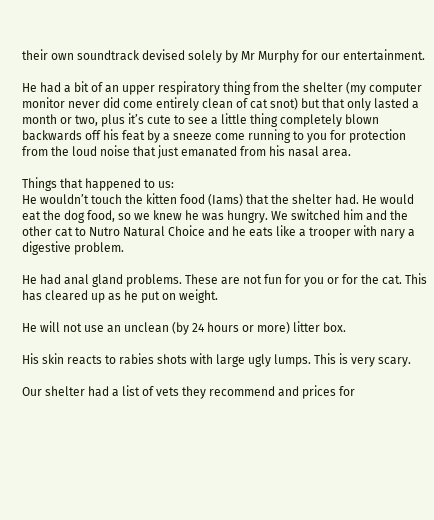their own soundtrack devised solely by Mr Murphy for our entertainment.

He had a bit of an upper respiratory thing from the shelter (my computer monitor never did come entirely clean of cat snot) but that only lasted a month or two, plus it’s cute to see a little thing completely blown backwards off his feat by a sneeze come running to you for protection from the loud noise that just emanated from his nasal area.

Things that happened to us:
He wouldn’t touch the kitten food (Iams) that the shelter had. He would eat the dog food, so we knew he was hungry. We switched him and the other cat to Nutro Natural Choice and he eats like a trooper with nary a digestive problem.

He had anal gland problems. These are not fun for you or for the cat. This has cleared up as he put on weight.

He will not use an unclean (by 24 hours or more) litter box.

His skin reacts to rabies shots with large ugly lumps. This is very scary.

Our shelter had a list of vets they recommend and prices for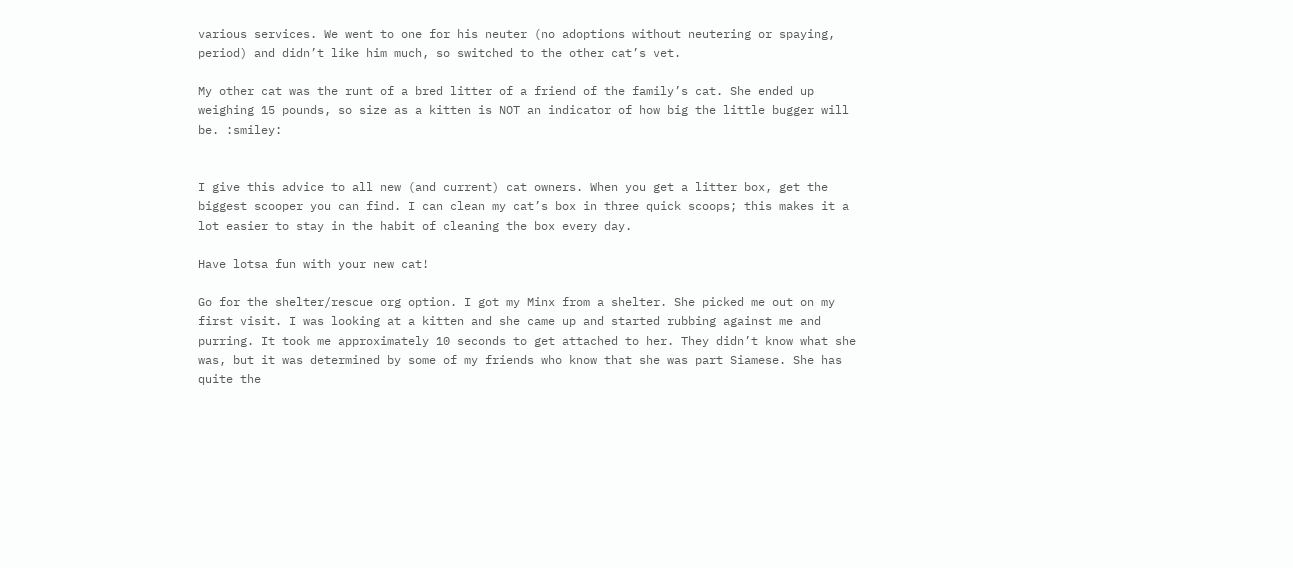various services. We went to one for his neuter (no adoptions without neutering or spaying, period) and didn’t like him much, so switched to the other cat’s vet.

My other cat was the runt of a bred litter of a friend of the family’s cat. She ended up weighing 15 pounds, so size as a kitten is NOT an indicator of how big the little bugger will be. :smiley:


I give this advice to all new (and current) cat owners. When you get a litter box, get the biggest scooper you can find. I can clean my cat’s box in three quick scoops; this makes it a lot easier to stay in the habit of cleaning the box every day.

Have lotsa fun with your new cat!

Go for the shelter/rescue org option. I got my Minx from a shelter. She picked me out on my first visit. I was looking at a kitten and she came up and started rubbing against me and purring. It took me approximately 10 seconds to get attached to her. They didn’t know what she was, but it was determined by some of my friends who know that she was part Siamese. She has quite the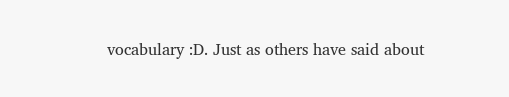vocabulary :D. Just as others have said about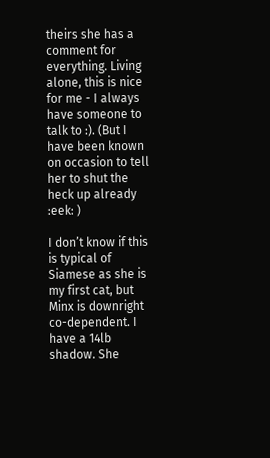theirs she has a comment for everything. Living alone, this is nice for me - I always have someone to talk to :). (But I have been known on occasion to tell her to shut the heck up already :eek: )

I don’t know if this is typical of Siamese as she is my first cat, but Minx is downright co-dependent. I have a 14lb shadow. She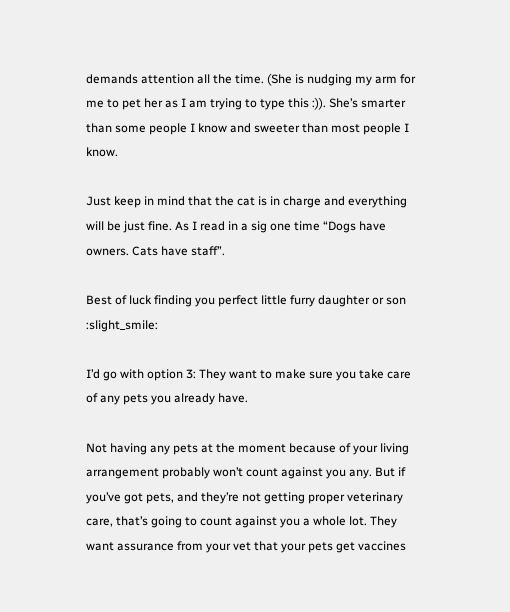demands attention all the time. (She is nudging my arm for me to pet her as I am trying to type this :)). She’s smarter than some people I know and sweeter than most people I know.

Just keep in mind that the cat is in charge and everything will be just fine. As I read in a sig one time “Dogs have owners. Cats have staff”.

Best of luck finding you perfect little furry daughter or son :slight_smile:

I’d go with option 3: They want to make sure you take care of any pets you already have.

Not having any pets at the moment because of your living arrangement probably won’t count against you any. But if you’ve got pets, and they’re not getting proper veterinary care, that’s going to count against you a whole lot. They want assurance from your vet that your pets get vaccines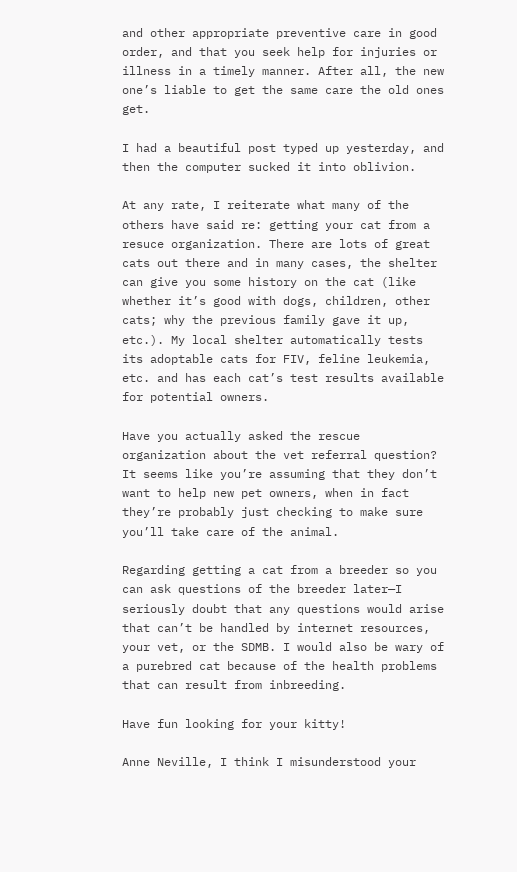and other appropriate preventive care in good order, and that you seek help for injuries or illness in a timely manner. After all, the new one’s liable to get the same care the old ones get.

I had a beautiful post typed up yesterday, and then the computer sucked it into oblivion.

At any rate, I reiterate what many of the others have said re: getting your cat from a resuce organization. There are lots of great cats out there and in many cases, the shelter can give you some history on the cat (like whether it’s good with dogs, children, other cats; why the previous family gave it up, etc.). My local shelter automatically tests its adoptable cats for FIV, feline leukemia, etc. and has each cat’s test results available for potential owners.

Have you actually asked the rescue organization about the vet referral question? It seems like you’re assuming that they don’t want to help new pet owners, when in fact they’re probably just checking to make sure you’ll take care of the animal.

Regarding getting a cat from a breeder so you can ask questions of the breeder later—I seriously doubt that any questions would arise that can’t be handled by internet resources, your vet, or the SDMB. I would also be wary of a purebred cat because of the health problems that can result from inbreeding.

Have fun looking for your kitty!

Anne Neville, I think I misunderstood your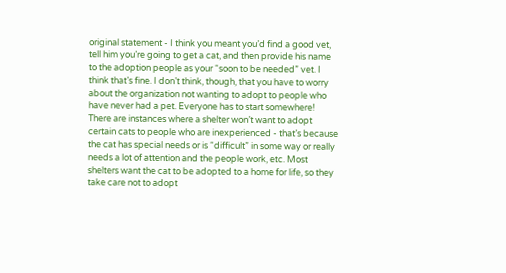original statement - I think you meant you’d find a good vet, tell him you’re going to get a cat, and then provide his name to the adoption people as your “soon to be needed” vet. I think that’s fine. I don’t think, though, that you have to worry about the organization not wanting to adopt to people who have never had a pet. Everyone has to start somewhere! There are instances where a shelter won’t want to adopt certain cats to people who are inexperienced - that’s because the cat has special needs or is “difficult” in some way or really needs a lot of attention and the people work, etc. Most shelters want the cat to be adopted to a home for life, so they take care not to adopt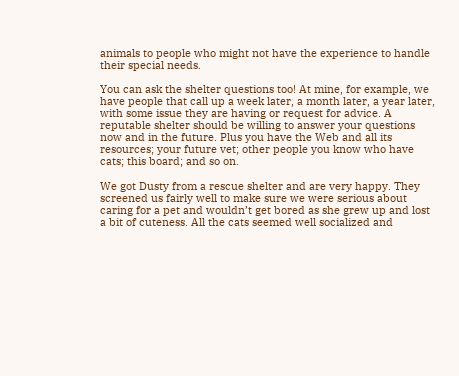animals to people who might not have the experience to handle their special needs.

You can ask the shelter questions too! At mine, for example, we have people that call up a week later, a month later, a year later, with some issue they are having or request for advice. A reputable shelter should be willing to answer your questions now and in the future. Plus you have the Web and all its resources; your future vet; other people you know who have cats; this board; and so on.

We got Dusty from a rescue shelter and are very happy. They screened us fairly well to make sure we were serious about caring for a pet and wouldn’t get bored as she grew up and lost a bit of cuteness. All the cats seemed well socialized and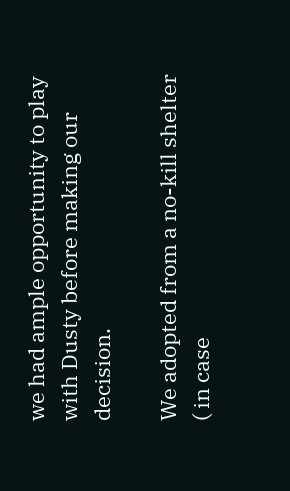we had ample opportunity to play with Dusty before making our decision.

We adopted from a no-kill shelter ( in case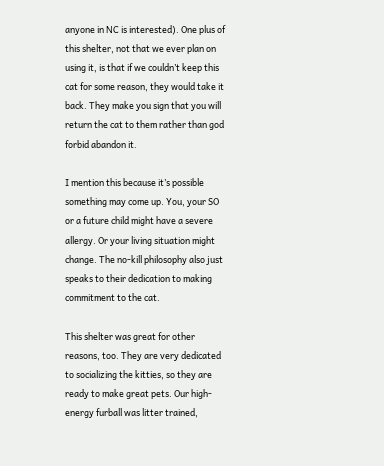anyone in NC is interested). One plus of this shelter, not that we ever plan on using it, is that if we couldn’t keep this cat for some reason, they would take it back. They make you sign that you will return the cat to them rather than god forbid abandon it.

I mention this because it’s possible something may come up. You, your SO or a future child might have a severe allergy. Or your living situation might change. The no-kill philosophy also just speaks to their dedication to making commitment to the cat.

This shelter was great for other reasons, too. They are very dedicated to socializing the kitties, so they are ready to make great pets. Our high-energy furball was litter trained,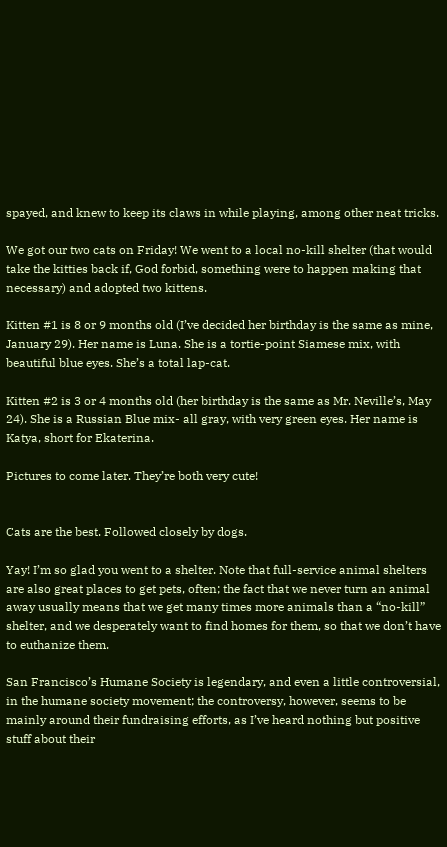spayed, and knew to keep its claws in while playing, among other neat tricks.

We got our two cats on Friday! We went to a local no-kill shelter (that would take the kitties back if, God forbid, something were to happen making that necessary) and adopted two kittens.

Kitten #1 is 8 or 9 months old (I’ve decided her birthday is the same as mine, January 29). Her name is Luna. She is a tortie-point Siamese mix, with beautiful blue eyes. She’s a total lap-cat.

Kitten #2 is 3 or 4 months old (her birthday is the same as Mr. Neville’s, May 24). She is a Russian Blue mix- all gray, with very green eyes. Her name is Katya, short for Ekaterina.

Pictures to come later. They’re both very cute!


Cats are the best. Followed closely by dogs.

Yay! I’m so glad you went to a shelter. Note that full-service animal shelters are also great places to get pets, often; the fact that we never turn an animal away usually means that we get many times more animals than a “no-kill” shelter, and we desperately want to find homes for them, so that we don’t have to euthanize them.

San Francisco’s Humane Society is legendary, and even a little controversial, in the humane society movement; the controversy, however, seems to be mainly around their fundraising efforts, as I’ve heard nothing but positive stuff about their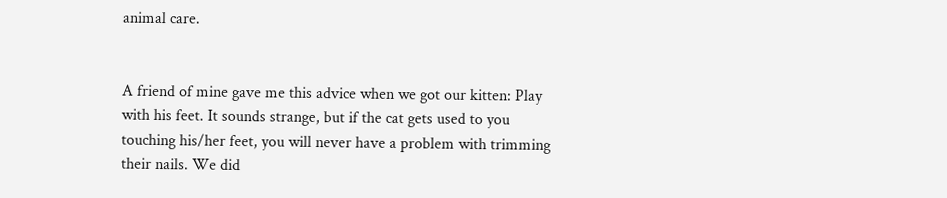animal care.


A friend of mine gave me this advice when we got our kitten: Play with his feet. It sounds strange, but if the cat gets used to you touching his/her feet, you will never have a problem with trimming their nails. We did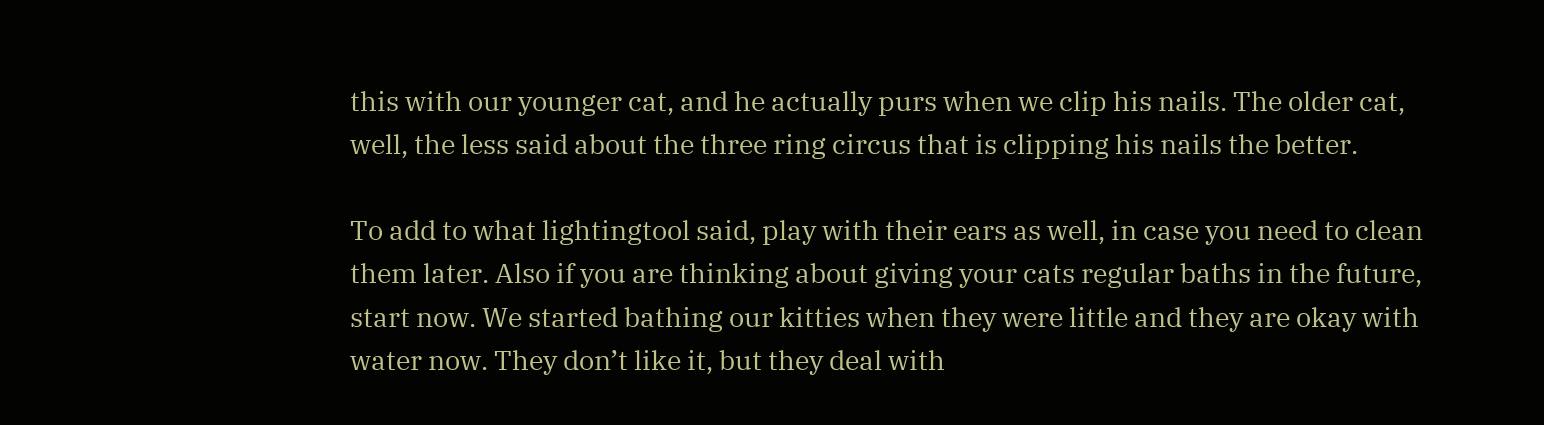this with our younger cat, and he actually purs when we clip his nails. The older cat, well, the less said about the three ring circus that is clipping his nails the better.

To add to what lightingtool said, play with their ears as well, in case you need to clean them later. Also if you are thinking about giving your cats regular baths in the future, start now. We started bathing our kitties when they were little and they are okay with water now. They don’t like it, but they deal with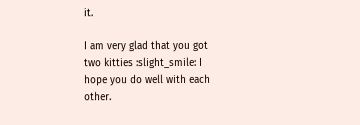it.

I am very glad that you got two kitties :slight_smile: I hope you do well with each other.